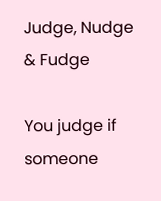Judge, Nudge & Fudge

You judge if someone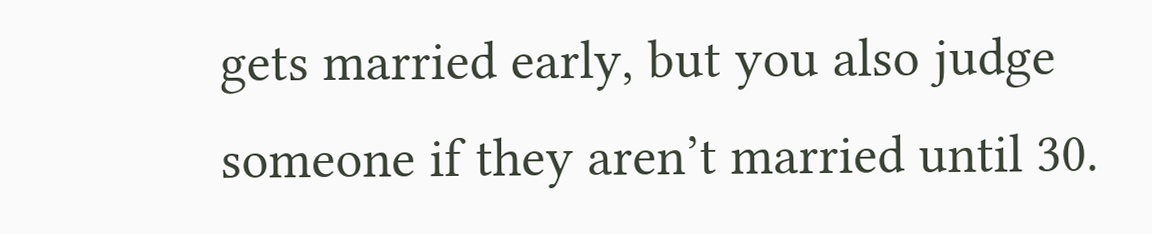gets married early, but you also judge someone if they aren’t married until 30.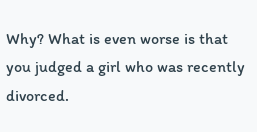Why? What is even worse is that you judged a girl who was recently divorced.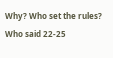Why? Who set the rules? Who said 22-25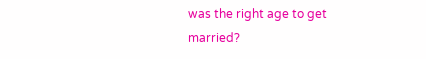was the right age to get married?